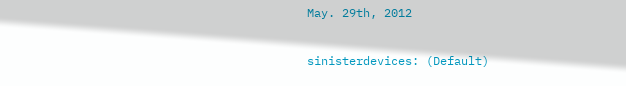May. 29th, 2012

sinisterdevices: (Default)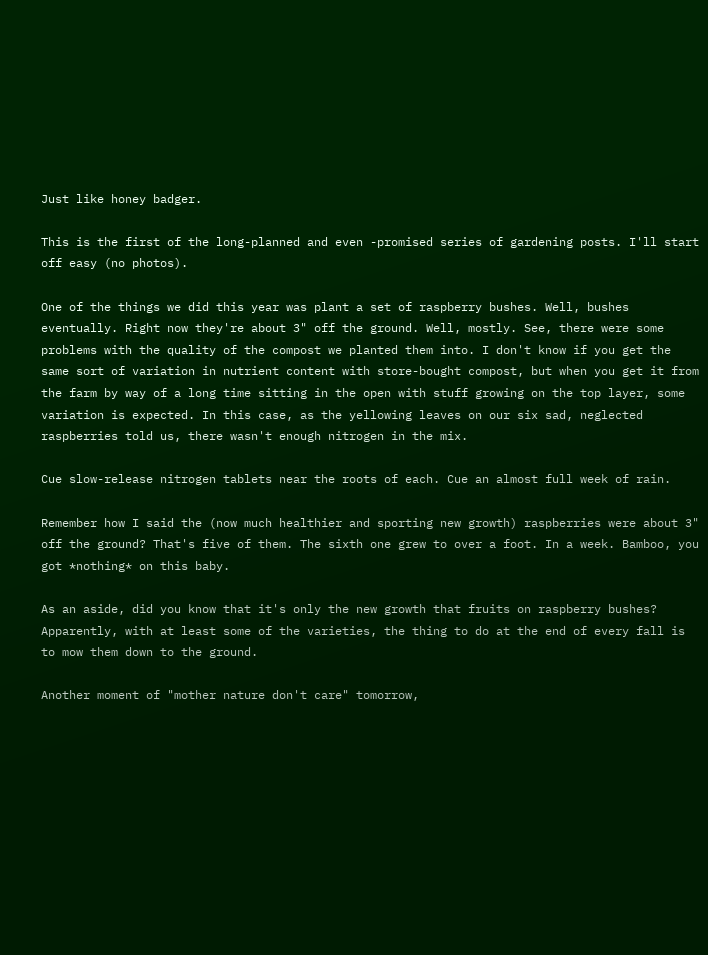Just like honey badger.

This is the first of the long-planned and even -promised series of gardening posts. I'll start off easy (no photos).

One of the things we did this year was plant a set of raspberry bushes. Well, bushes eventually. Right now they're about 3" off the ground. Well, mostly. See, there were some problems with the quality of the compost we planted them into. I don't know if you get the same sort of variation in nutrient content with store-bought compost, but when you get it from the farm by way of a long time sitting in the open with stuff growing on the top layer, some variation is expected. In this case, as the yellowing leaves on our six sad, neglected raspberries told us, there wasn't enough nitrogen in the mix.

Cue slow-release nitrogen tablets near the roots of each. Cue an almost full week of rain.

Remember how I said the (now much healthier and sporting new growth) raspberries were about 3" off the ground? That's five of them. The sixth one grew to over a foot. In a week. Bamboo, you got *nothing* on this baby.

As an aside, did you know that it's only the new growth that fruits on raspberry bushes? Apparently, with at least some of the varieties, the thing to do at the end of every fall is to mow them down to the ground.

Another moment of "mother nature don't care" tomorrow,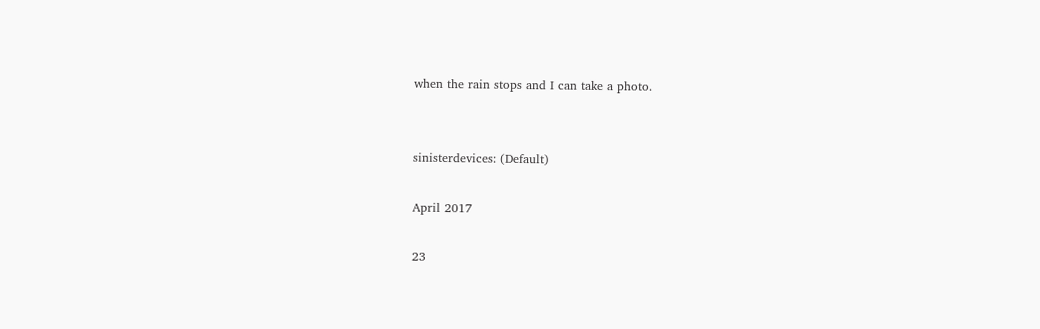when the rain stops and I can take a photo.


sinisterdevices: (Default)

April 2017

23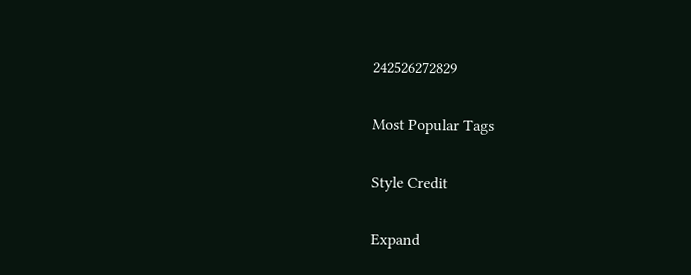242526272829

Most Popular Tags

Style Credit

Expand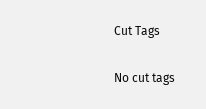Cut Tags

No cut tags